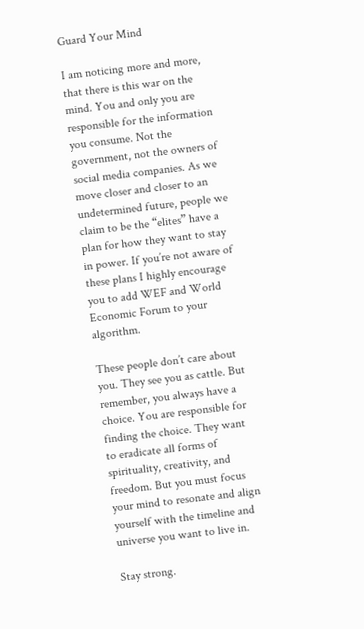Guard Your Mind

I am noticing more and more, that there is this war on the mind. You and only you are responsible for the information you consume. Not the government, not the owners of social media companies. As we move closer and closer to an undetermined future, people we claim to be the “elites” have a plan for how they want to stay in power. If you’re not aware of these plans I highly encourage you to add WEF and World Economic Forum to your algorithm.

These people don’t care about you. They see you as cattle. But remember, you always have a choice. You are responsible for finding the choice. They want to eradicate all forms of spirituality, creativity, and freedom. But you must focus your mind to resonate and align yourself with the timeline and universe you want to live in.

Stay strong.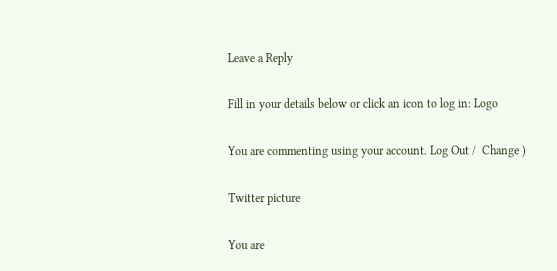Leave a Reply

Fill in your details below or click an icon to log in: Logo

You are commenting using your account. Log Out /  Change )

Twitter picture

You are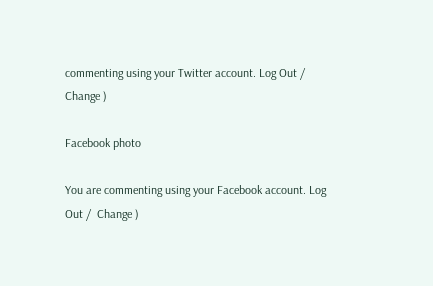commenting using your Twitter account. Log Out /  Change )

Facebook photo

You are commenting using your Facebook account. Log Out /  Change )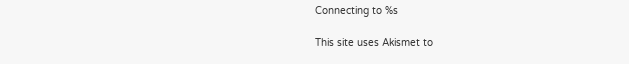Connecting to %s

This site uses Akismet to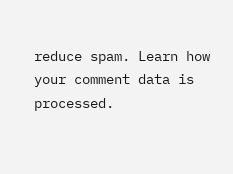reduce spam. Learn how your comment data is processed.